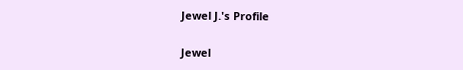Jewel J.'s Profile

Jewel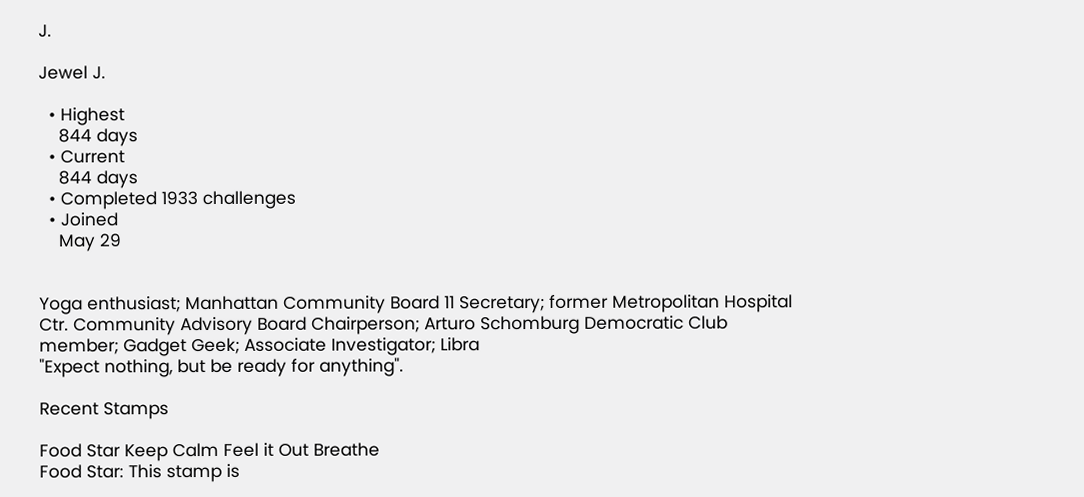J.

Jewel J.

  • Highest
    844 days
  • Current
    844 days
  • Completed 1933 challenges
  • Joined
    May 29


Yoga enthusiast; Manhattan Community Board 11 Secretary; former Metropolitan Hospital Ctr. Community Advisory Board Chairperson; Arturo Schomburg Democratic Club member; Gadget Geek; Associate Investigator; Libra
"Expect nothing, but be ready for anything".

Recent Stamps

Food Star Keep Calm Feel it Out Breathe
Food Star: This stamp is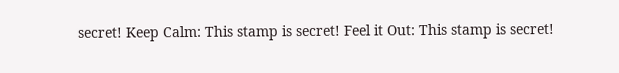secret! Keep Calm: This stamp is secret! Feel it Out: This stamp is secret!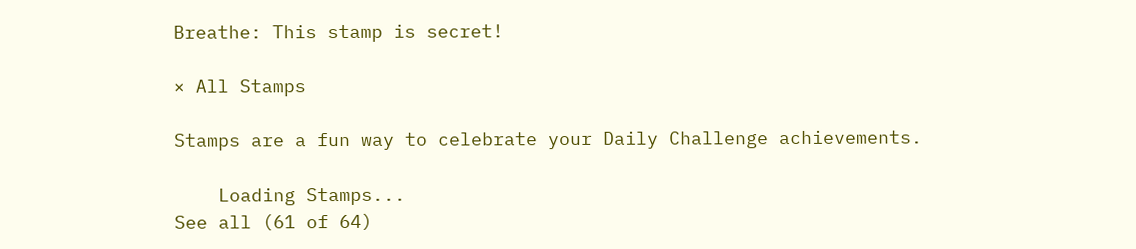Breathe: This stamp is secret!

× All Stamps

Stamps are a fun way to celebrate your Daily Challenge achievements.

    Loading Stamps...
See all (61 of 64)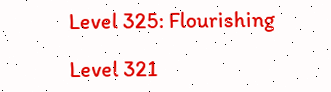Level 325: Flourishing

Level 321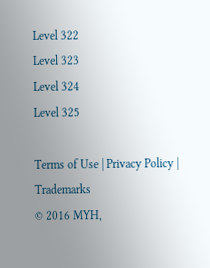Level 322
Level 323
Level 324
Level 325

Terms of Use | Privacy Policy | Trademarks
© 2016 MYH,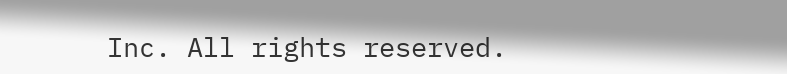Inc. All rights reserved.